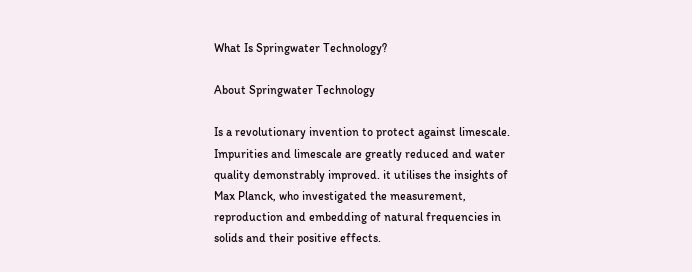What Is Springwater Technology?

About Springwater Technology

Is a revolutionary invention to protect against limescale. Impurities and limescale are greatly reduced and water quality demonstrably improved. it utilises the insights of Max Planck, who investigated the measurement, reproduction and embedding of natural frequencies in solids and their positive effects.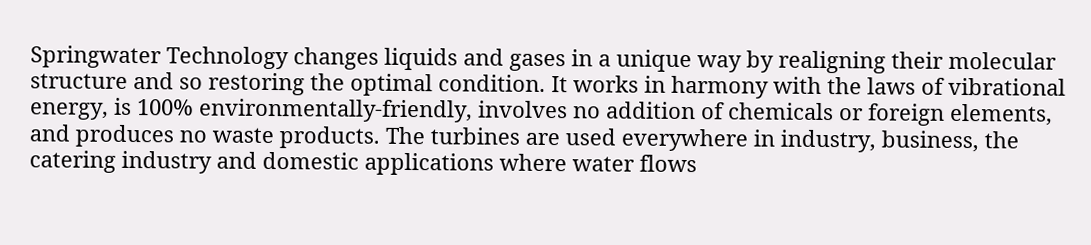Springwater Technology changes liquids and gases in a unique way by realigning their molecular structure and so restoring the optimal condition. It works in harmony with the laws of vibrational energy, is 100% environmentally-friendly, involves no addition of chemicals or foreign elements, and produces no waste products. The turbines are used everywhere in industry, business, the catering industry and domestic applications where water flows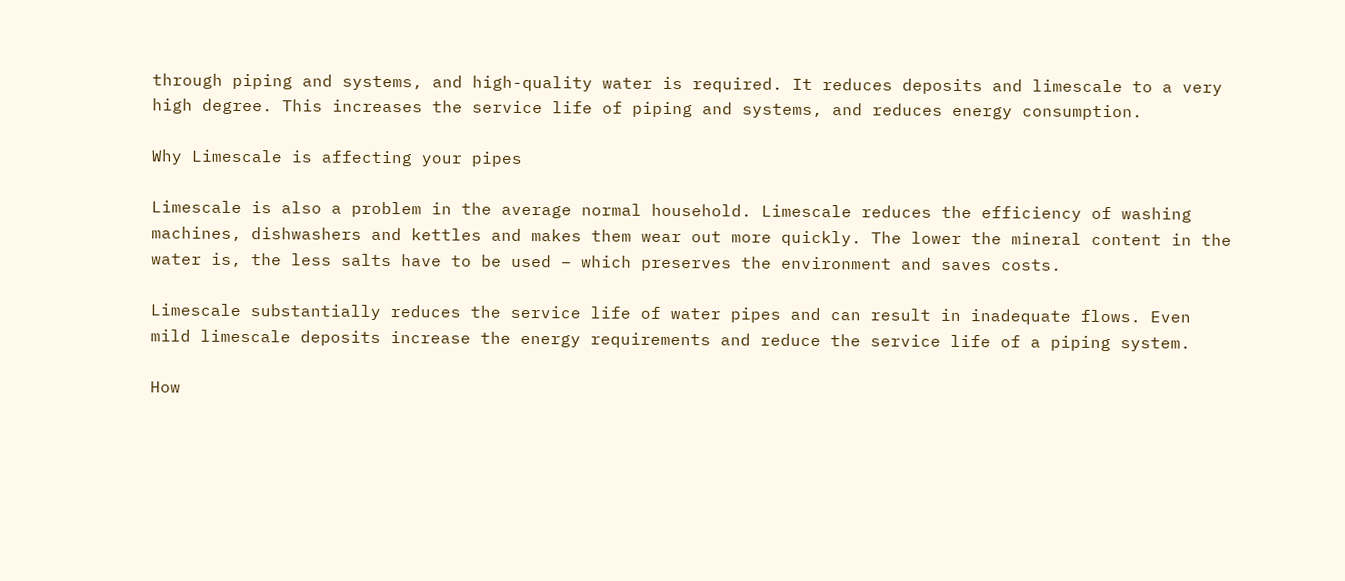through piping and systems, and high-quality water is required. It reduces deposits and limescale to a very high degree. This increases the service life of piping and systems, and reduces energy consumption.

Why Limescale is affecting your pipes

Limescale is also a problem in the average normal household. Limescale reduces the efficiency of washing machines, dishwashers and kettles and makes them wear out more quickly. The lower the mineral content in the water is, the less salts have to be used – which preserves the environment and saves costs.

Limescale substantially reduces the service life of water pipes and can result in inadequate flows. Even mild limescale deposits increase the energy requirements and reduce the service life of a piping system.

How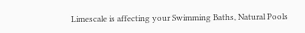Limescale is affecting your Swimming Baths, Natural Pools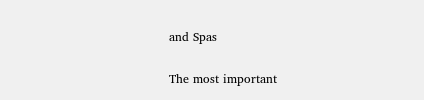and Spas

The most important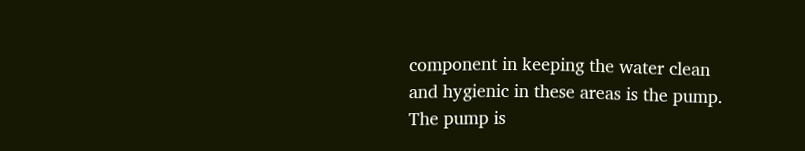component in keeping the water clean and hygienic in these areas is the pump. The pump is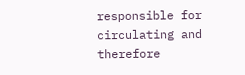responsible for circulating and therefore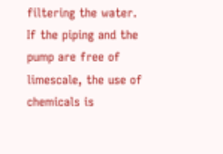filtering the water. If the piping and the pump are free of limescale, the use of chemicals is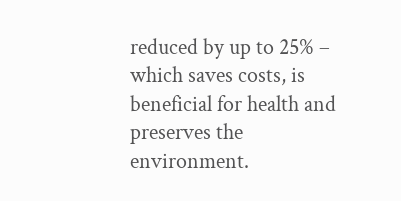reduced by up to 25% – which saves costs, is beneficial for health and preserves the environment.